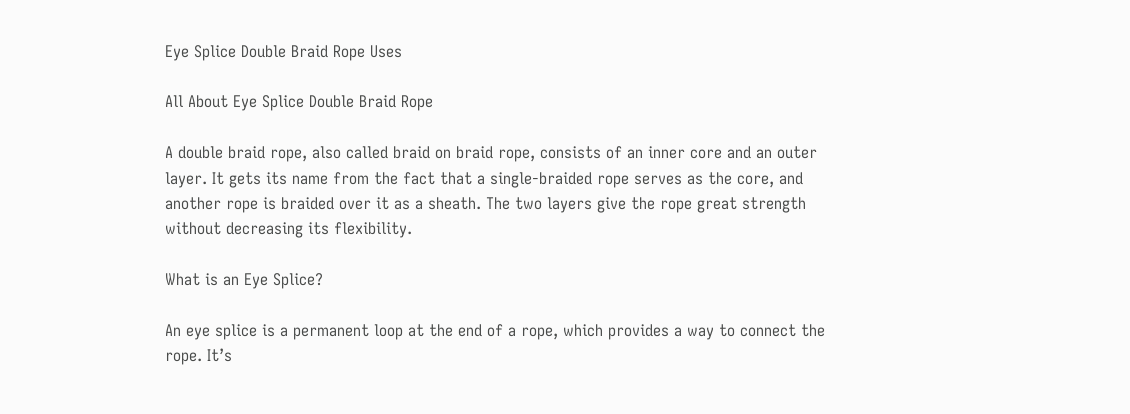Eye Splice Double Braid Rope Uses

All About Eye Splice Double Braid Rope

A double braid rope, also called braid on braid rope, consists of an inner core and an outer layer. It gets its name from the fact that a single-braided rope serves as the core, and another rope is braided over it as a sheath. The two layers give the rope great strength without decreasing its flexibility.

What is an Eye Splice?

An eye splice is a permanent loop at the end of a rope, which provides a way to connect the rope. It’s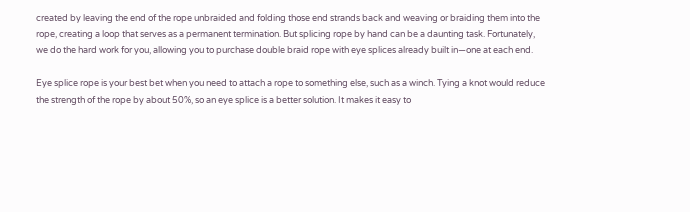created by leaving the end of the rope unbraided and folding those end strands back and weaving or braiding them into the rope, creating a loop that serves as a permanent termination. But splicing rope by hand can be a daunting task. Fortunately, we do the hard work for you, allowing you to purchase double braid rope with eye splices already built in—one at each end.

Eye splice rope is your best bet when you need to attach a rope to something else, such as a winch. Tying a knot would reduce the strength of the rope by about 50%, so an eye splice is a better solution. It makes it easy to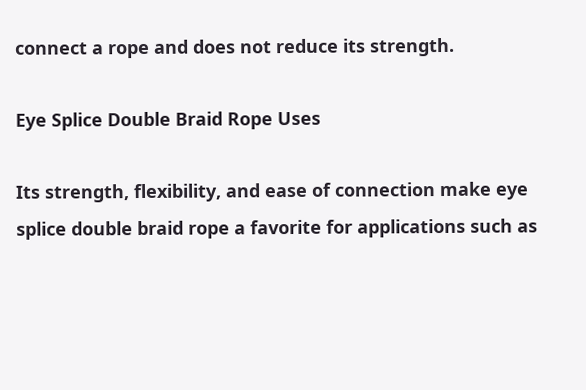connect a rope and does not reduce its strength.

Eye Splice Double Braid Rope Uses

Its strength, flexibility, and ease of connection make eye splice double braid rope a favorite for applications such as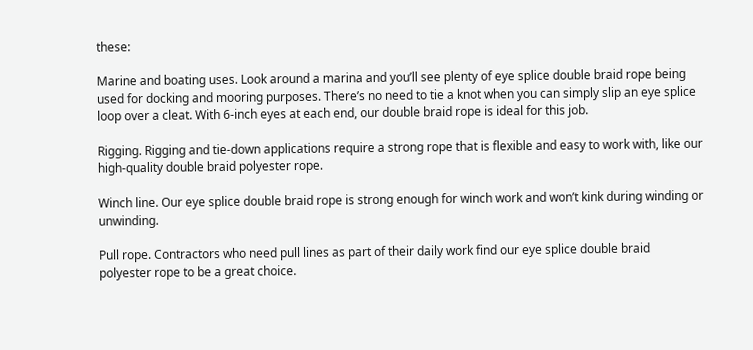these:

Marine and boating uses. Look around a marina and you’ll see plenty of eye splice double braid rope being used for docking and mooring purposes. There’s no need to tie a knot when you can simply slip an eye splice loop over a cleat. With 6-inch eyes at each end, our double braid rope is ideal for this job.

Rigging. Rigging and tie-down applications require a strong rope that is flexible and easy to work with, like our high-quality double braid polyester rope.

Winch line. Our eye splice double braid rope is strong enough for winch work and won’t kink during winding or unwinding.

Pull rope. Contractors who need pull lines as part of their daily work find our eye splice double braid polyester rope to be a great choice.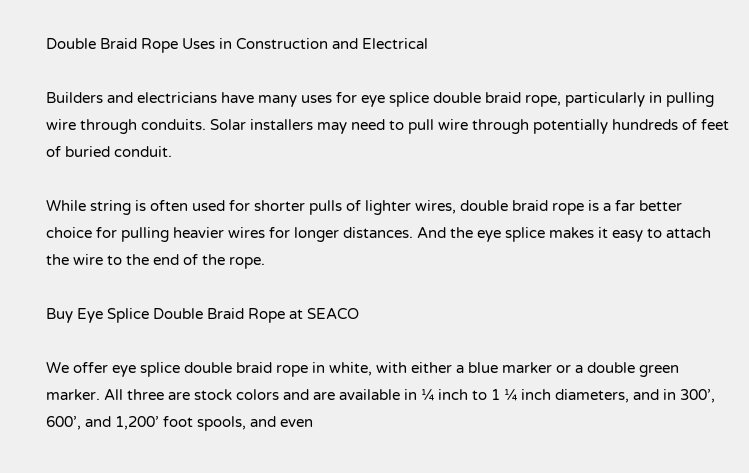Double Braid Rope Uses in Construction and Electrical

Builders and electricians have many uses for eye splice double braid rope, particularly in pulling wire through conduits. Solar installers may need to pull wire through potentially hundreds of feet of buried conduit.

While string is often used for shorter pulls of lighter wires, double braid rope is a far better choice for pulling heavier wires for longer distances. And the eye splice makes it easy to attach the wire to the end of the rope.

Buy Eye Splice Double Braid Rope at SEACO

We offer eye splice double braid rope in white, with either a blue marker or a double green marker. All three are stock colors and are available in ¼ inch to 1 ¼ inch diameters, and in 300’, 600’, and 1,200’ foot spools, and even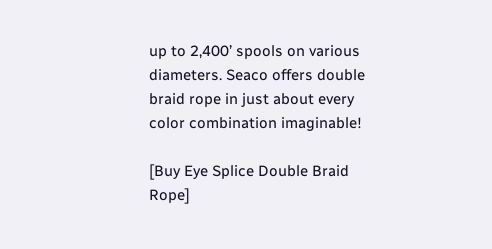up to 2,400’ spools on various diameters. Seaco offers double braid rope in just about every color combination imaginable!

[Buy Eye Splice Double Braid Rope]